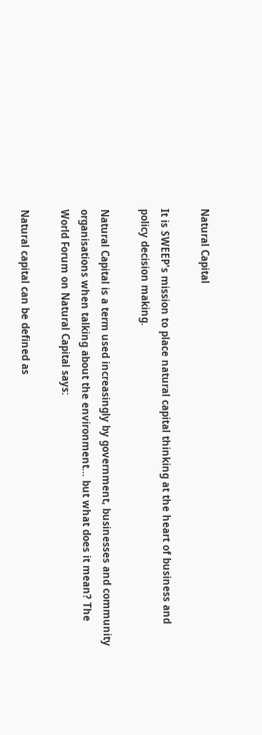Natural Capital

It is SWEEP's mission to place natural capital thinking at the heart of business and policy decision making.

Natural Capital is a term used increasingly by government, businesses and community organisations when talking about the environment… but what does it mean? The World Forum on Natural Capital says:

Natural capital can be defined as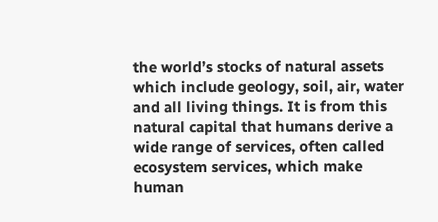the world’s stocks of natural assets which include geology, soil, air, water and all living things. It is from this natural capital that humans derive a wide range of services, often called ecosystem services, which make human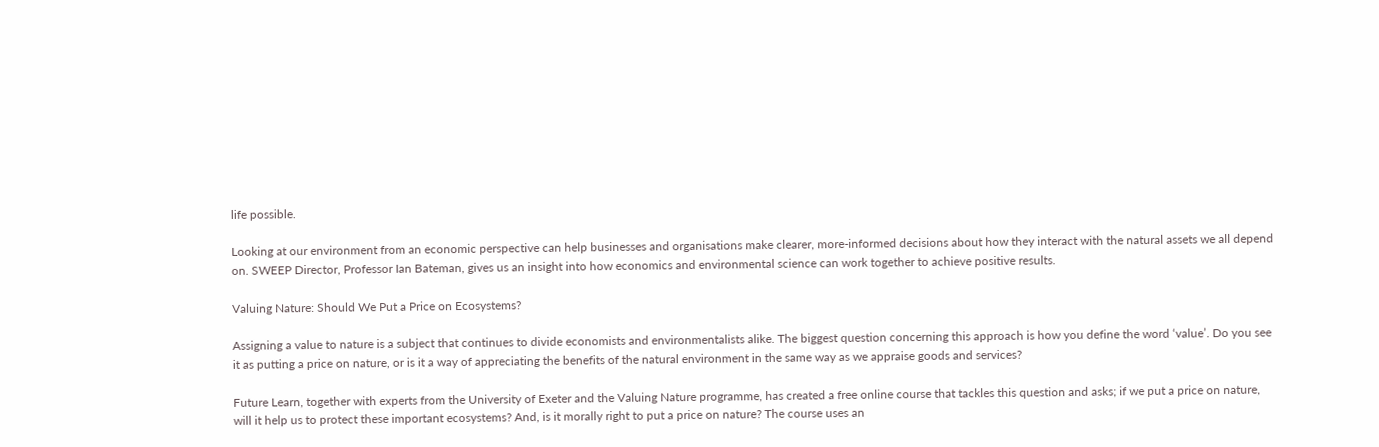life possible.

Looking at our environment from an economic perspective can help businesses and organisations make clearer, more-informed decisions about how they interact with the natural assets we all depend on. SWEEP Director, Professor Ian Bateman, gives us an insight into how economics and environmental science can work together to achieve positive results.

Valuing Nature: Should We Put a Price on Ecosystems?

Assigning a value to nature is a subject that continues to divide economists and environmentalists alike. The biggest question concerning this approach is how you define the word ‘value’. Do you see it as putting a price on nature, or is it a way of appreciating the benefits of the natural environment in the same way as we appraise goods and services?

Future Learn, together with experts from the University of Exeter and the Valuing Nature programme, has created a free online course that tackles this question and asks; if we put a price on nature, will it help us to protect these important ecosystems? And, is it morally right to put a price on nature? The course uses an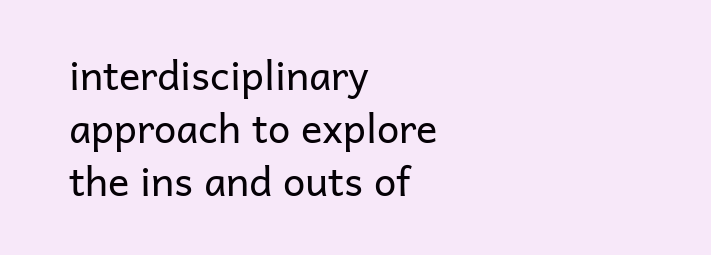interdisciplinary approach to explore the ins and outs of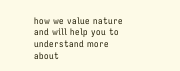how we value nature and will help you to understand more about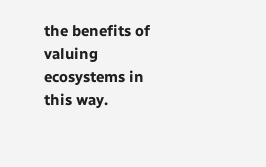the benefits of valuing ecosystems in this way.